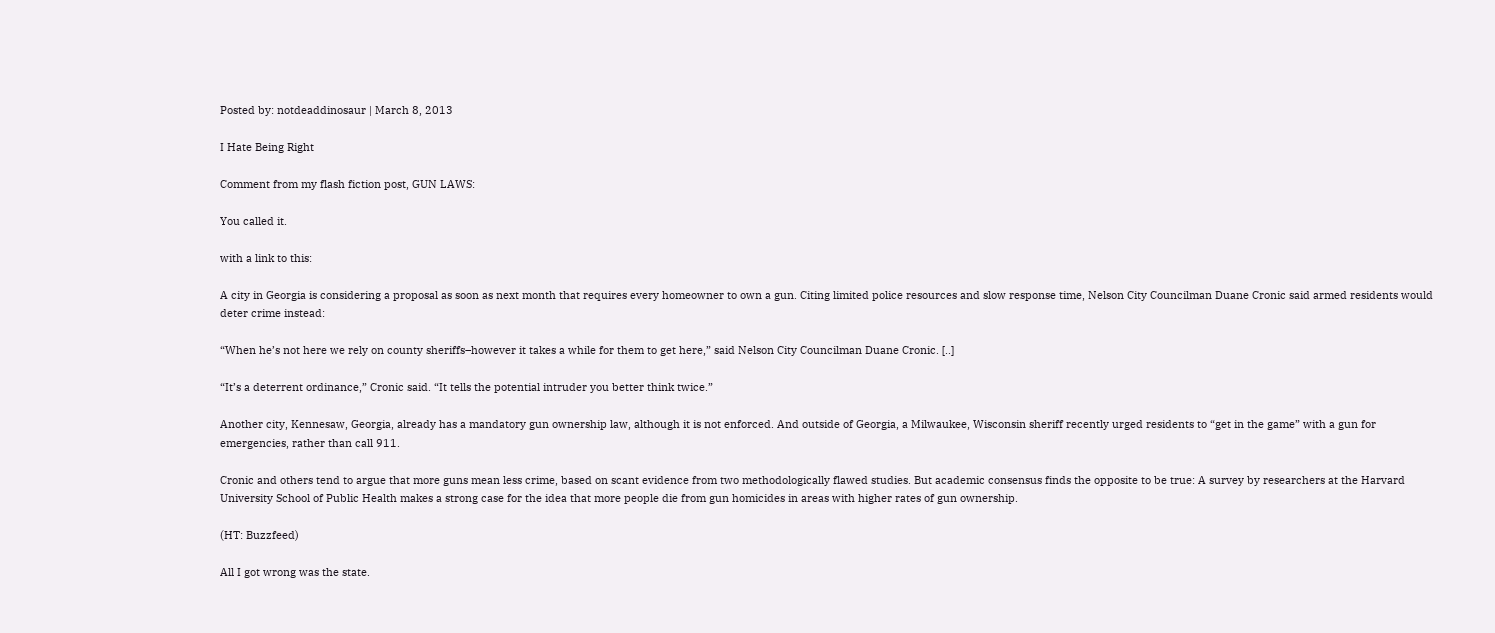Posted by: notdeaddinosaur | March 8, 2013

I Hate Being Right

Comment from my flash fiction post, GUN LAWS:

You called it.

with a link to this:

A city in Georgia is considering a proposal as soon as next month that requires every homeowner to own a gun. Citing limited police resources and slow response time, Nelson City Councilman Duane Cronic said armed residents would deter crime instead:

“When he’s not here we rely on county sheriffs–however it takes a while for them to get here,” said Nelson City Councilman Duane Cronic. [..]

“It’s a deterrent ordinance,” Cronic said. “It tells the potential intruder you better think twice.”

Another city, Kennesaw, Georgia, already has a mandatory gun ownership law, although it is not enforced. And outside of Georgia, a Milwaukee, Wisconsin sheriff recently urged residents to “get in the game” with a gun for emergencies, rather than call 911.

Cronic and others tend to argue that more guns mean less crime, based on scant evidence from two methodologically flawed studies. But academic consensus finds the opposite to be true: A survey by researchers at the Harvard University School of Public Health makes a strong case for the idea that more people die from gun homicides in areas with higher rates of gun ownership.

(HT: Buzzfeed)

All I got wrong was the state.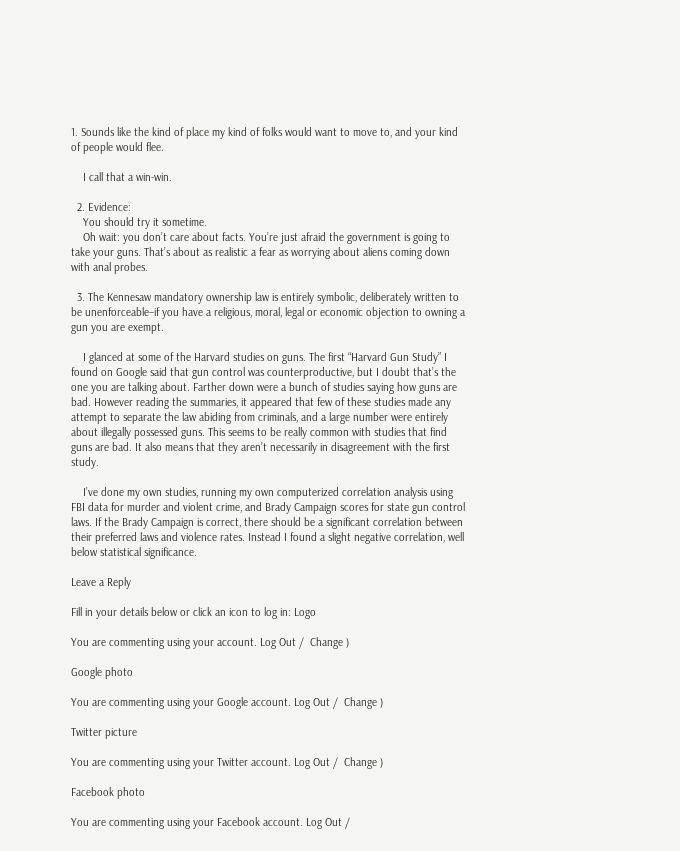1. Sounds like the kind of place my kind of folks would want to move to, and your kind of people would flee.

    I call that a win-win.

  2. Evidence:
    You should try it sometime.
    Oh wait: you don’t care about facts. You’re just afraid the government is going to take your guns. That’s about as realistic a fear as worrying about aliens coming down with anal probes.

  3. The Kennesaw mandatory ownership law is entirely symbolic, deliberately written to be unenforceable–if you have a religious, moral, legal or economic objection to owning a gun you are exempt.

    I glanced at some of the Harvard studies on guns. The first “Harvard Gun Study” I found on Google said that gun control was counterproductive, but I doubt that’s the one you are talking about. Farther down were a bunch of studies saying how guns are bad. However reading the summaries, it appeared that few of these studies made any attempt to separate the law abiding from criminals, and a large number were entirely about illegally possessed guns. This seems to be really common with studies that find guns are bad. It also means that they aren’t necessarily in disagreement with the first study.

    I’ve done my own studies, running my own computerized correlation analysis using FBI data for murder and violent crime, and Brady Campaign scores for state gun control laws. If the Brady Campaign is correct, there should be a significant correlation between their preferred laws and violence rates. Instead I found a slight negative correlation, well below statistical significance.

Leave a Reply

Fill in your details below or click an icon to log in: Logo

You are commenting using your account. Log Out /  Change )

Google photo

You are commenting using your Google account. Log Out /  Change )

Twitter picture

You are commenting using your Twitter account. Log Out /  Change )

Facebook photo

You are commenting using your Facebook account. Log Out /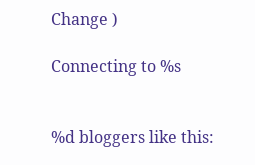Change )

Connecting to %s


%d bloggers like this: